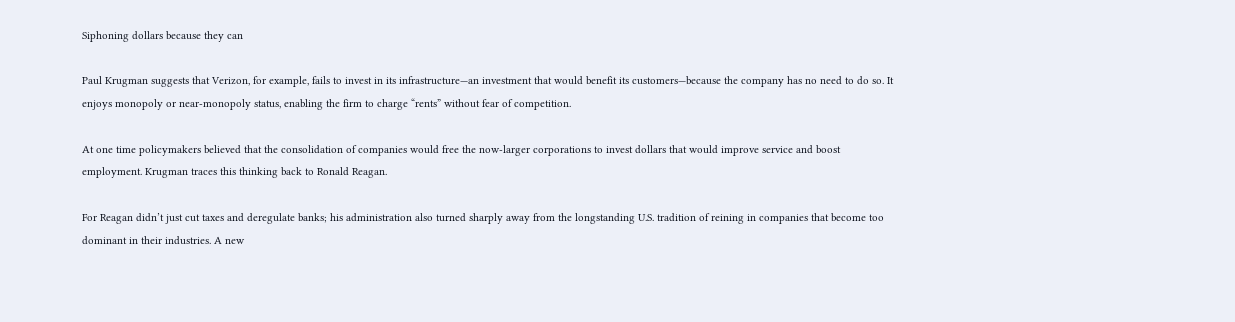Siphoning dollars because they can

Paul Krugman suggests that Verizon, for example, fails to invest in its infrastructure—an investment that would benefit its customers—because the company has no need to do so. It enjoys monopoly or near-monopoly status, enabling the firm to charge “rents” without fear of competition.

At one time policymakers believed that the consolidation of companies would free the now-larger corporations to invest dollars that would improve service and boost employment. Krugman traces this thinking back to Ronald Reagan.

For Reagan didn’t just cut taxes and deregulate banks; his administration also turned sharply away from the longstanding U.S. tradition of reining in companies that become too dominant in their industries. A new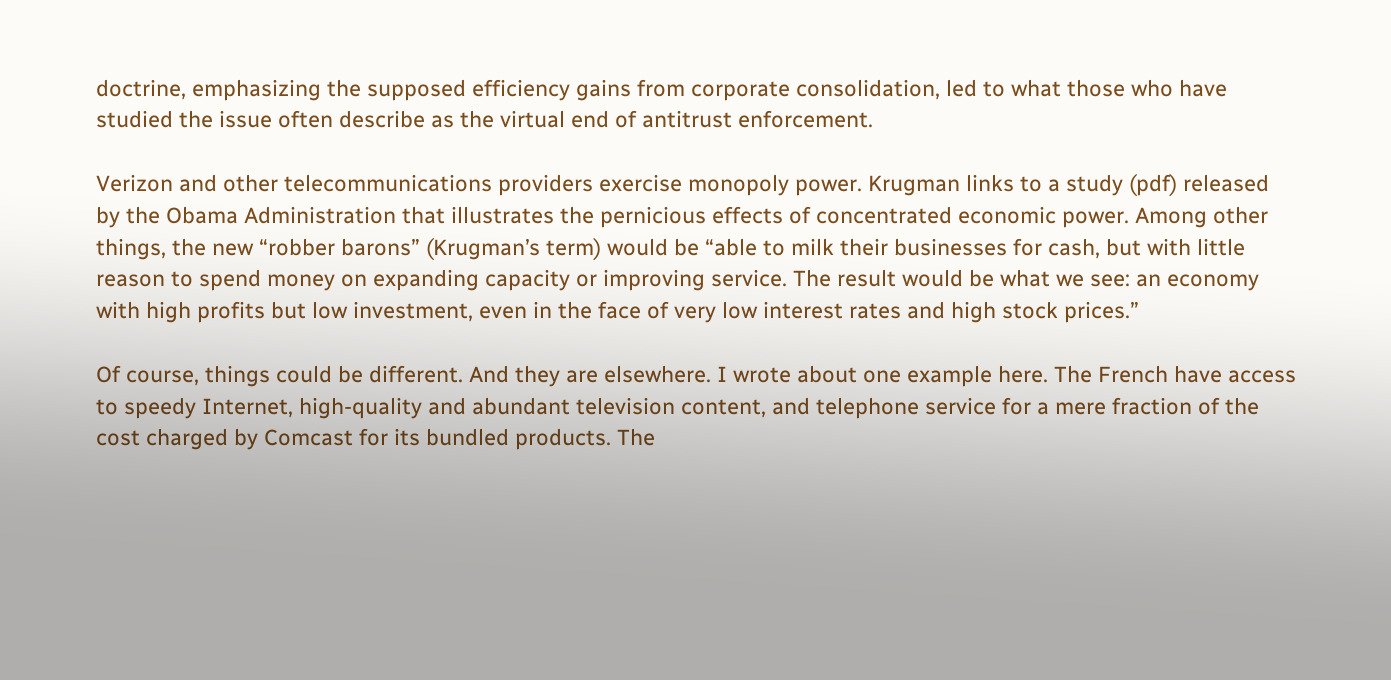doctrine, emphasizing the supposed efficiency gains from corporate consolidation, led to what those who have studied the issue often describe as the virtual end of antitrust enforcement.

Verizon and other telecommunications providers exercise monopoly power. Krugman links to a study (pdf) released by the Obama Administration that illustrates the pernicious effects of concentrated economic power. Among other things, the new “robber barons” (Krugman’s term) would be “able to milk their businesses for cash, but with little reason to spend money on expanding capacity or improving service. The result would be what we see: an economy with high profits but low investment, even in the face of very low interest rates and high stock prices.”

Of course, things could be different. And they are elsewhere. I wrote about one example here. The French have access to speedy Internet, high-quality and abundant television content, and telephone service for a mere fraction of the cost charged by Comcast for its bundled products. The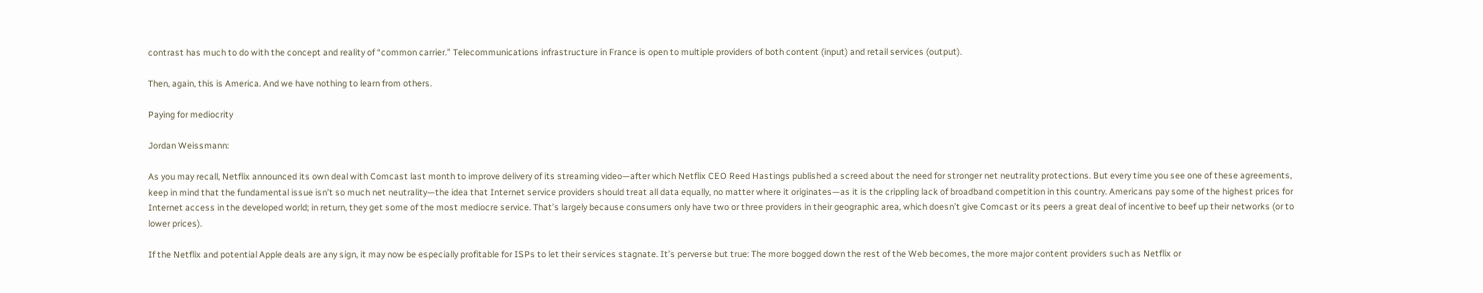contrast has much to do with the concept and reality of “common carrier.” Telecommunications infrastructure in France is open to multiple providers of both content (input) and retail services (output).

Then, again, this is America. And we have nothing to learn from others.

Paying for mediocrity

Jordan Weissmann:

As you may recall, Netflix announced its own deal with Comcast last month to improve delivery of its streaming video—after which Netflix CEO Reed Hastings published a screed about the need for stronger net neutrality protections. But every time you see one of these agreements, keep in mind that the fundamental issue isn’t so much net neutrality—the idea that Internet service providers should treat all data equally, no matter where it originates—as it is the crippling lack of broadband competition in this country. Americans pay some of the highest prices for Internet access in the developed world; in return, they get some of the most mediocre service. That’s largely because consumers only have two or three providers in their geographic area, which doesn’t give Comcast or its peers a great deal of incentive to beef up their networks (or to lower prices).

If the Netflix and potential Apple deals are any sign, it may now be especially profitable for ISPs to let their services stagnate. It’s perverse but true: The more bogged down the rest of the Web becomes, the more major content providers such as Netflix or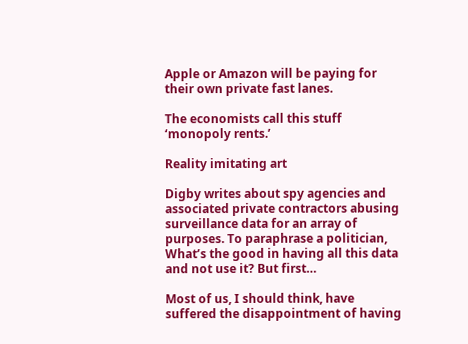Apple or Amazon will be paying for their own private fast lanes.

The economists call this stuff ‘monopoly rents.’

Reality imitating art

Digby writes about spy agencies and associated private contractors abusing surveillance data for an array of purposes. To paraphrase a politician, What’s the good in having all this data and not use it? But first…

Most of us, I should think, have suffered the disappointment of having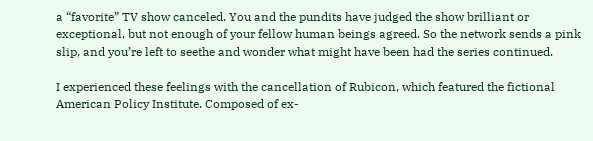a “favorite” TV show canceled. You and the pundits have judged the show brilliant or exceptional, but not enough of your fellow human beings agreed. So the network sends a pink slip, and you’re left to seethe and wonder what might have been had the series continued.

I experienced these feelings with the cancellation of Rubicon, which featured the fictional American Policy Institute. Composed of ex-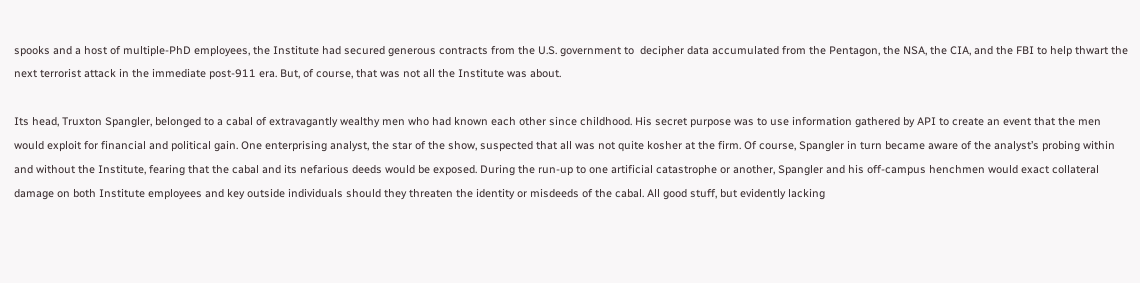spooks and a host of multiple-PhD employees, the Institute had secured generous contracts from the U.S. government to  decipher data accumulated from the Pentagon, the NSA, the CIA, and the FBI to help thwart the next terrorist attack in the immediate post-911 era. But, of course, that was not all the Institute was about.

Its head, Truxton Spangler, belonged to a cabal of extravagantly wealthy men who had known each other since childhood. His secret purpose was to use information gathered by API to create an event that the men would exploit for financial and political gain. One enterprising analyst, the star of the show, suspected that all was not quite kosher at the firm. Of course, Spangler in turn became aware of the analyst’s probing within and without the Institute, fearing that the cabal and its nefarious deeds would be exposed. During the run-up to one artificial catastrophe or another, Spangler and his off-campus henchmen would exact collateral damage on both Institute employees and key outside individuals should they threaten the identity or misdeeds of the cabal. All good stuff, but evidently lacking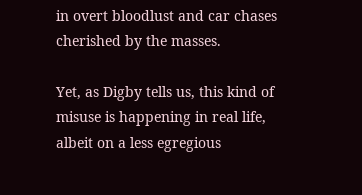in overt bloodlust and car chases cherished by the masses.

Yet, as Digby tells us, this kind of misuse is happening in real life, albeit on a less egregious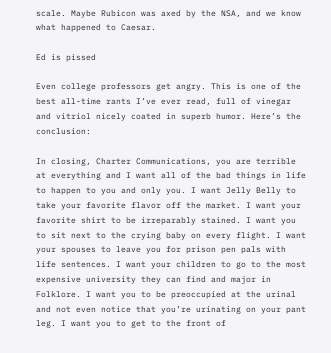scale. Maybe Rubicon was axed by the NSA, and we know what happened to Caesar.

Ed is pissed

Even college professors get angry. This is one of the best all-time rants I’ve ever read, full of vinegar and vitriol nicely coated in superb humor. Here’s the conclusion:

In closing, Charter Communications, you are terrible at everything and I want all of the bad things in life to happen to you and only you. I want Jelly Belly to take your favorite flavor off the market. I want your favorite shirt to be irreparably stained. I want you to sit next to the crying baby on every flight. I want your spouses to leave you for prison pen pals with life sentences. I want your children to go to the most expensive university they can find and major in Folklore. I want you to be preoccupied at the urinal and not even notice that you’re urinating on your pant leg. I want you to get to the front of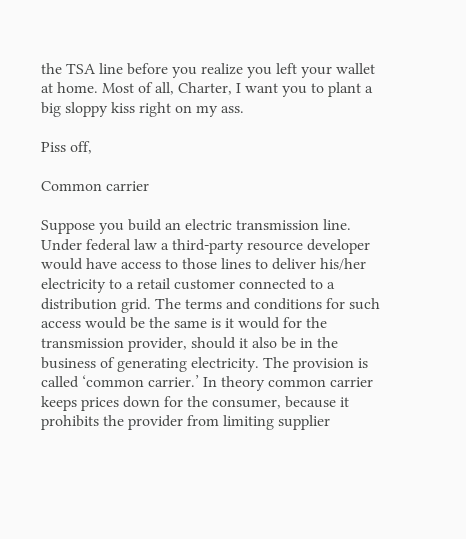the TSA line before you realize you left your wallet at home. Most of all, Charter, I want you to plant a big sloppy kiss right on my ass.

Piss off,

Common carrier

Suppose you build an electric transmission line. Under federal law a third-party resource developer would have access to those lines to deliver his/her electricity to a retail customer connected to a distribution grid. The terms and conditions for such access would be the same is it would for the transmission provider, should it also be in the business of generating electricity. The provision is called ‘common carrier.’ In theory common carrier keeps prices down for the consumer, because it prohibits the provider from limiting supplier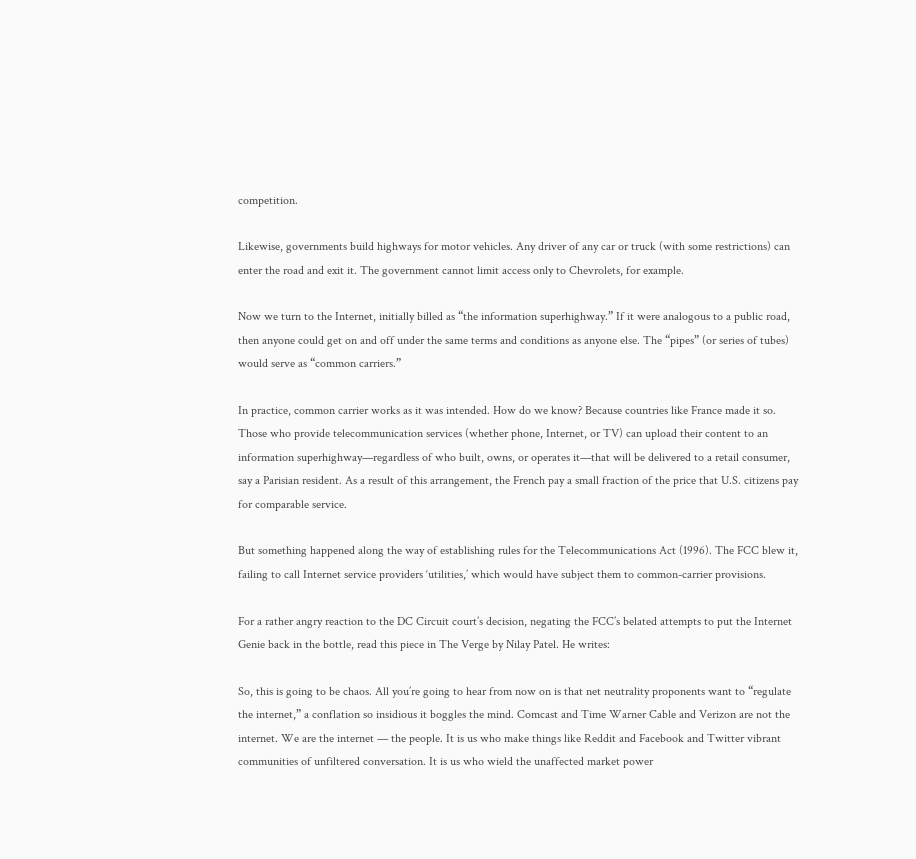competition.

Likewise, governments build highways for motor vehicles. Any driver of any car or truck (with some restrictions) can enter the road and exit it. The government cannot limit access only to Chevrolets, for example.

Now we turn to the Internet, initially billed as “the information superhighway.” If it were analogous to a public road, then anyone could get on and off under the same terms and conditions as anyone else. The “pipes” (or series of tubes) would serve as “common carriers.”

In practice, common carrier works as it was intended. How do we know? Because countries like France made it so. Those who provide telecommunication services (whether phone, Internet, or TV) can upload their content to an information superhighway—regardless of who built, owns, or operates it—that will be delivered to a retail consumer, say a Parisian resident. As a result of this arrangement, the French pay a small fraction of the price that U.S. citizens pay for comparable service.

But something happened along the way of establishing rules for the Telecommunications Act (1996). The FCC blew it, failing to call Internet service providers ‘utilities,’ which would have subject them to common-carrier provisions.

For a rather angry reaction to the DC Circuit court’s decision, negating the FCC’s belated attempts to put the Internet Genie back in the bottle, read this piece in The Verge by Nilay Patel. He writes:

So, this is going to be chaos. All you’re going to hear from now on is that net neutrality proponents want to “regulate the internet,” a conflation so insidious it boggles the mind. Comcast and Time Warner Cable and Verizon are not the internet. We are the internet — the people. It is us who make things like Reddit and Facebook and Twitter vibrant communities of unfiltered conversation. It is us who wield the unaffected market power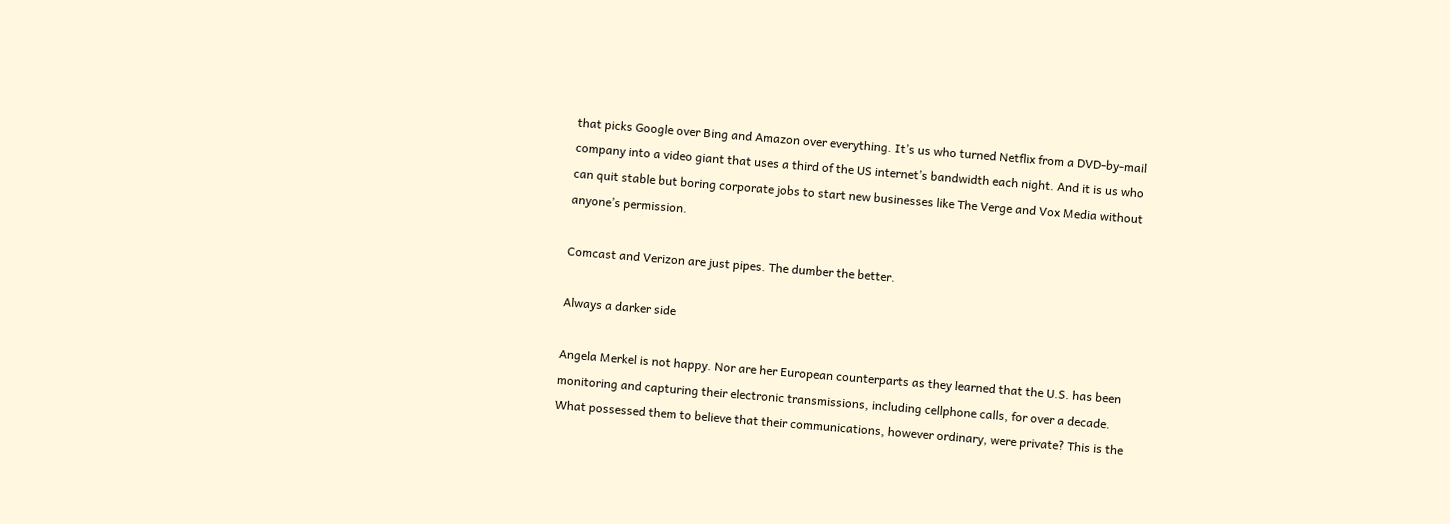that picks Google over Bing and Amazon over everything. It’s us who turned Netflix from a DVD-by-mail company into a video giant that uses a third of the US internet’s bandwidth each night. And it is us who can quit stable but boring corporate jobs to start new businesses like The Verge and Vox Media without anyone’s permission.

Comcast and Verizon are just pipes. The dumber the better.

Always a darker side

Angela Merkel is not happy. Nor are her European counterparts as they learned that the U.S. has been monitoring and capturing their electronic transmissions, including cellphone calls, for over a decade. What possessed them to believe that their communications, however ordinary, were private? This is the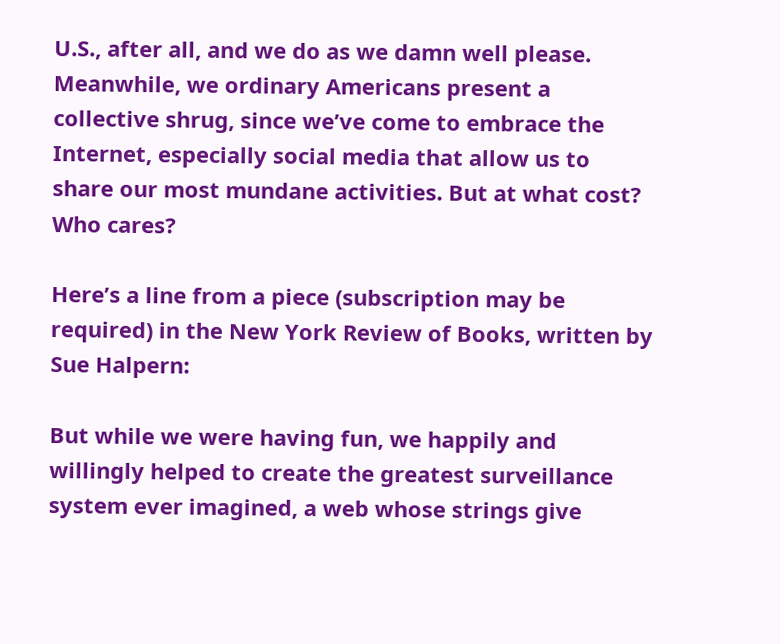U.S., after all, and we do as we damn well please. Meanwhile, we ordinary Americans present a collective shrug, since we’ve come to embrace the Internet, especially social media that allow us to share our most mundane activities. But at what cost? Who cares?

Here’s a line from a piece (subscription may be required) in the New York Review of Books, written by Sue Halpern:

But while we were having fun, we happily and willingly helped to create the greatest surveillance system ever imagined, a web whose strings give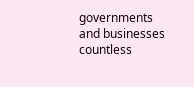governments and businesses countless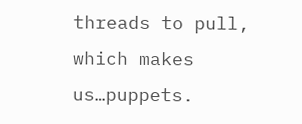threads to pull, which makes us…puppets.